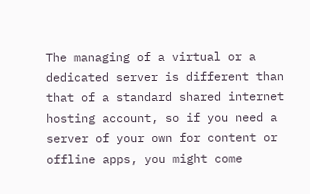The managing of a virtual or a dedicated server is different than that of a standard shared internet hosting account, so if you need a server of your own for content or offline apps, you might come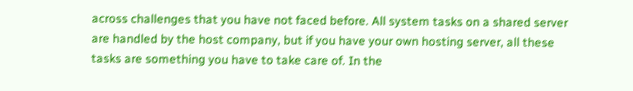across challenges that you have not faced before. All system tasks on a shared server are handled by the host company, but if you have your own hosting server, all these tasks are something you have to take care of. In the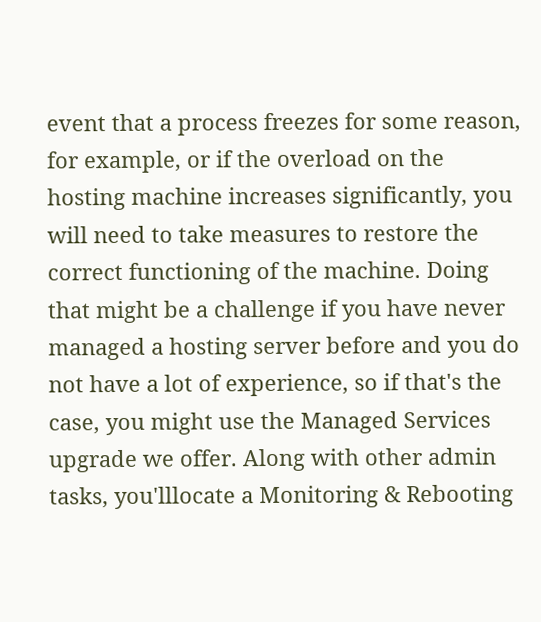event that a process freezes for some reason, for example, or if the overload on the hosting machine increases significantly, you will need to take measures to restore the correct functioning of the machine. Doing that might be a challenge if you have never managed a hosting server before and you do not have a lot of experience, so if that's the case, you might use the Managed Services upgrade we offer. Along with other admin tasks, you'lllocate a Monitoring & Rebooting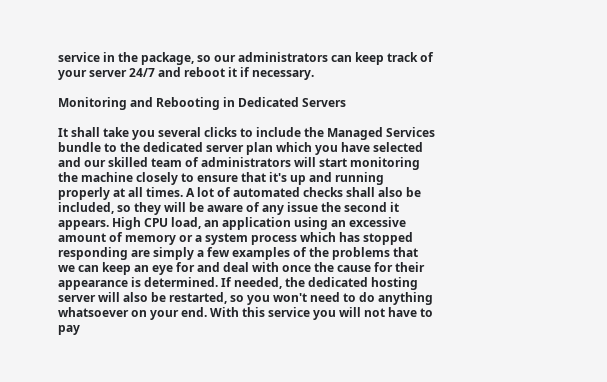service in the package, so our administrators can keep track of your server 24/7 and reboot it if necessary.

Monitoring and Rebooting in Dedicated Servers

It shall take you several clicks to include the Managed Services bundle to the dedicated server plan which you have selected and our skilled team of administrators will start monitoring the machine closely to ensure that it's up and running properly at all times. A lot of automated checks shall also be included, so they will be aware of any issue the second it appears. High CPU load, an application using an excessive amount of memory or a system process which has stopped responding are simply a few examples of the problems that we can keep an eye for and deal with once the cause for their appearance is determined. If needed, the dedicated hosting server will also be restarted, so you won't need to do anything whatsoever on your end. With this service you will not have to pay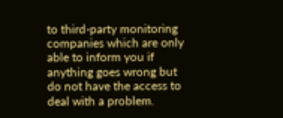to third-party monitoring companies which are only able to inform you if anything goes wrong but do not have the access to deal with a problem.